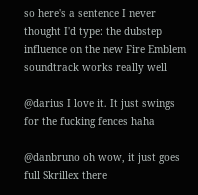so here's a sentence I never thought I'd type: the dubstep influence on the new Fire Emblem soundtrack works really well

@darius I love it. It just swings for the fucking fences haha

@danbruno oh wow, it just goes full Skrillex there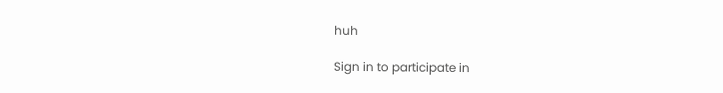huh

Sign in to participate in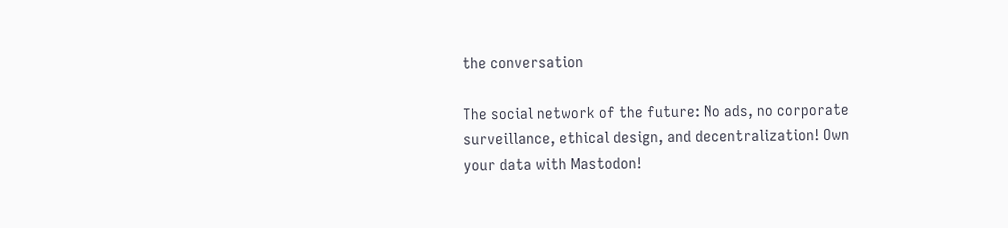the conversation

The social network of the future: No ads, no corporate surveillance, ethical design, and decentralization! Own your data with Mastodon!